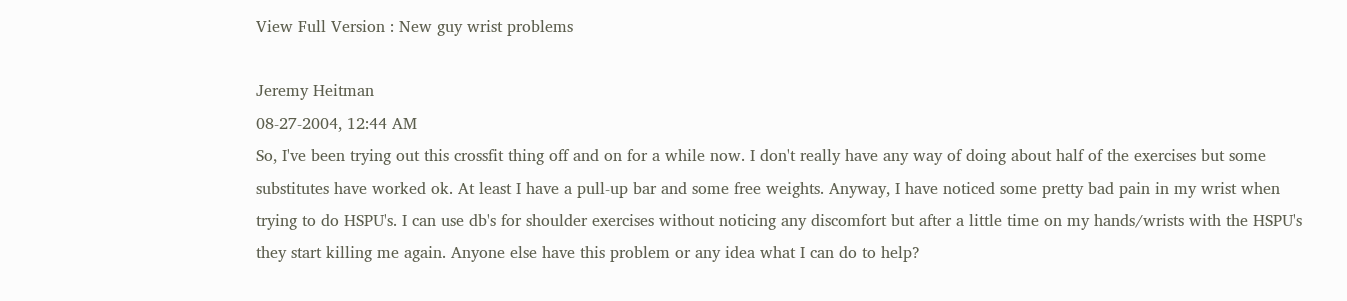View Full Version : New guy wrist problems

Jeremy Heitman
08-27-2004, 12:44 AM
So, I've been trying out this crossfit thing off and on for a while now. I don't really have any way of doing about half of the exercises but some substitutes have worked ok. At least I have a pull-up bar and some free weights. Anyway, I have noticed some pretty bad pain in my wrist when trying to do HSPU's. I can use db's for shoulder exercises without noticing any discomfort but after a little time on my hands/wrists with the HSPU's they start killing me again. Anyone else have this problem or any idea what I can do to help?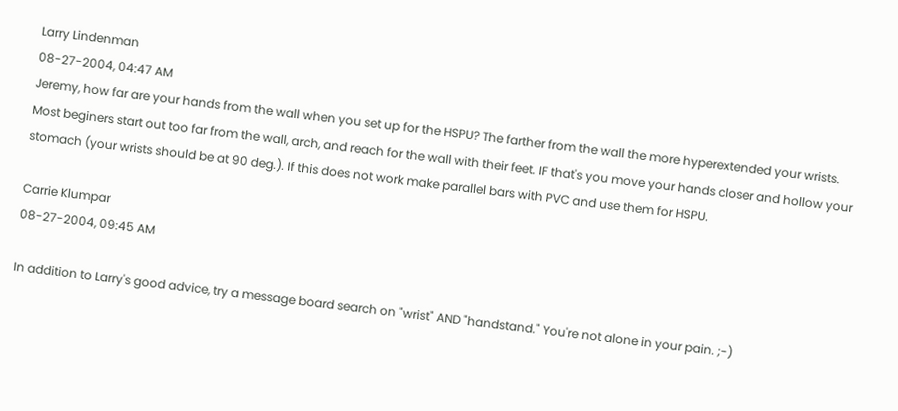Larry Lindenman
08-27-2004, 04:47 AM
Jeremy, how far are your hands from the wall when you set up for the HSPU? The farther from the wall the more hyperextended your wrists. Most beginers start out too far from the wall, arch, and reach for the wall with their feet. IF that's you move your hands closer and hollow your stomach (your wrists should be at 90 deg.). If this does not work make parallel bars with PVC and use them for HSPU.

Carrie Klumpar
08-27-2004, 09:45 AM

In addition to Larry's good advice, try a message board search on "wrist" AND "handstand." You're not alone in your pain. ;-)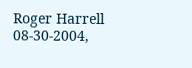Roger Harrell
08-30-2004,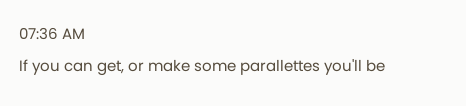07:36 AM
If you can get, or make some parallettes you'll be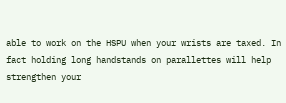able to work on the HSPU when your wrists are taxed. In fact holding long handstands on parallettes will help strengthen your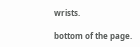wrists.

bottom of the page.